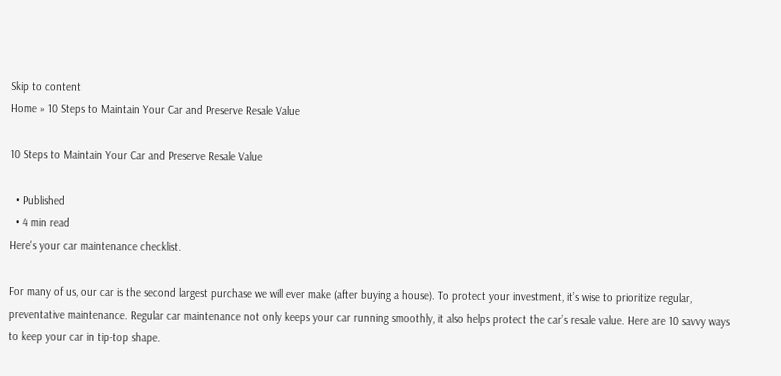Skip to content
Home » 10 Steps to Maintain Your Car and Preserve Resale Value

10 Steps to Maintain Your Car and Preserve Resale Value

  • Published
  • 4 min read
Here's your car maintenance checklist.

For many of us, our car is the second largest purchase we will ever make (after buying a house). To protect your investment, it’s wise to prioritize regular, preventative maintenance. Regular car maintenance not only keeps your car running smoothly, it also helps protect the car’s resale value. Here are 10 savvy ways to keep your car in tip-top shape.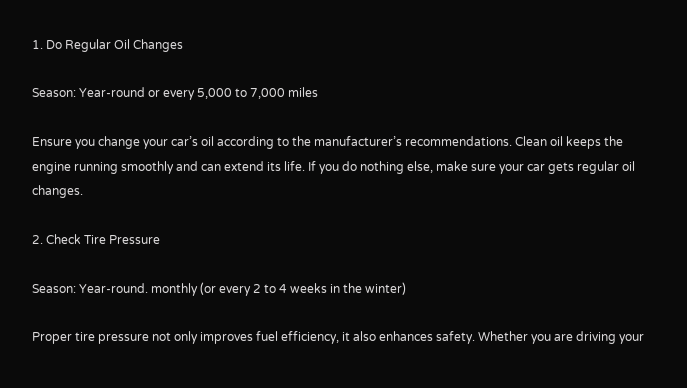1. Do Regular Oil Changes

Season: Year-round or every 5,000 to 7,000 miles

Ensure you change your car’s oil according to the manufacturer’s recommendations. Clean oil keeps the engine running smoothly and can extend its life. If you do nothing else, make sure your car gets regular oil changes.

2. Check Tire Pressure

Season: Year-round. monthly (or every 2 to 4 weeks in the winter)

Proper tire pressure not only improves fuel efficiency, it also enhances safety. Whether you are driving your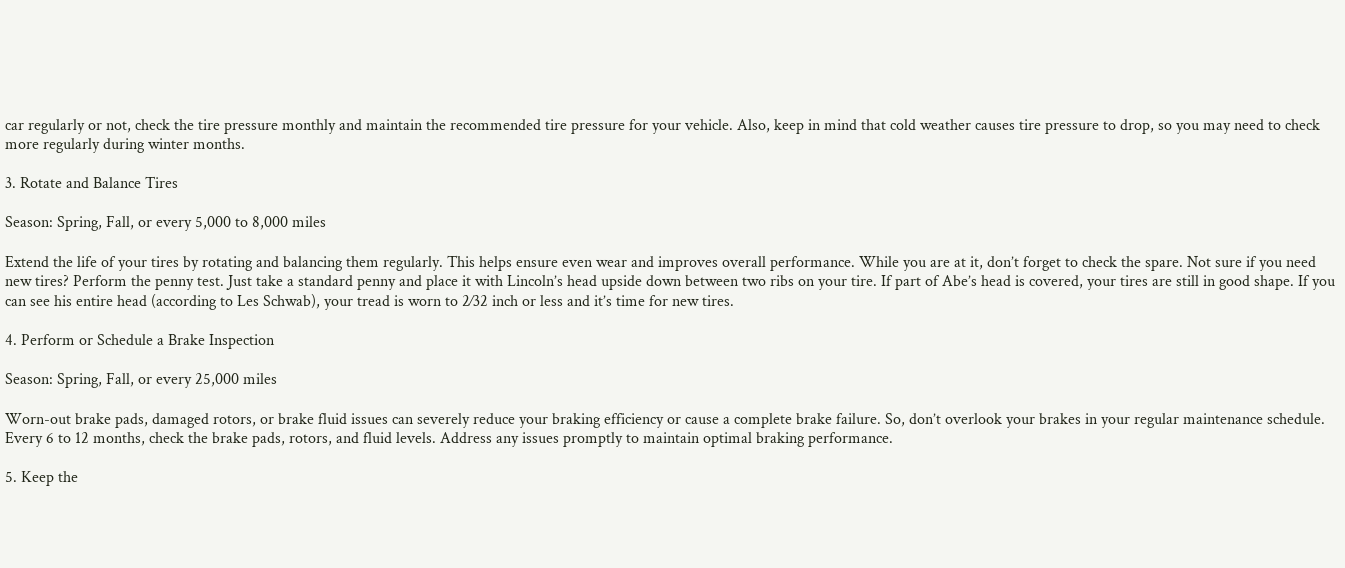car regularly or not, check the tire pressure monthly and maintain the recommended tire pressure for your vehicle. Also, keep in mind that cold weather causes tire pressure to drop, so you may need to check more regularly during winter months.

3. Rotate and Balance Tires

Season: Spring, Fall, or every 5,000 to 8,000 miles

Extend the life of your tires by rotating and balancing them regularly. This helps ensure even wear and improves overall performance. While you are at it, don’t forget to check the spare. Not sure if you need new tires? Perform the penny test. Just take a standard penny and place it with Lincoln’s head upside down between two ribs on your tire. If part of Abe’s head is covered, your tires are still in good shape. If you can see his entire head (according to Les Schwab), your tread is worn to 2⁄32 inch or less and it’s time for new tires.

4. Perform or Schedule a Brake Inspection

Season: Spring, Fall, or every 25,000 miles

Worn-out brake pads, damaged rotors, or brake fluid issues can severely reduce your braking efficiency or cause a complete brake failure. So, don’t overlook your brakes in your regular maintenance schedule. Every 6 to 12 months, check the brake pads, rotors, and fluid levels. Address any issues promptly to maintain optimal braking performance.

5. Keep the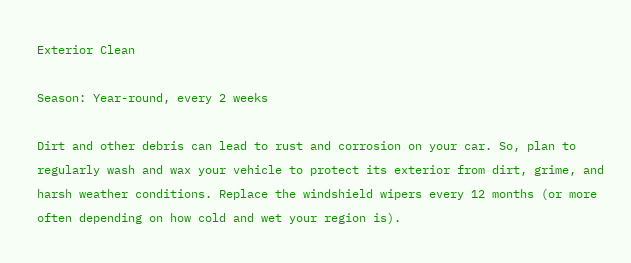Exterior Clean

Season: Year-round, every 2 weeks

Dirt and other debris can lead to rust and corrosion on your car. So, plan to regularly wash and wax your vehicle to protect its exterior from dirt, grime, and harsh weather conditions. Replace the windshield wipers every 12 months (or more often depending on how cold and wet your region is).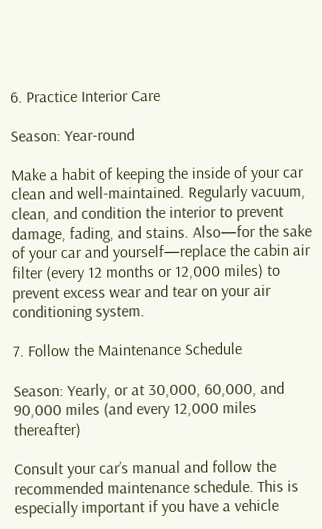6. Practice Interior Care

Season: Year-round

Make a habit of keeping the inside of your car clean and well-maintained. Regularly vacuum, clean, and condition the interior to prevent damage, fading, and stains. Also—for the sake of your car and yourself—replace the cabin air filter (every 12 months or 12,000 miles) to prevent excess wear and tear on your air conditioning system.

7. Follow the Maintenance Schedule

Season: Yearly, or at 30,000, 60,000, and 90,000 miles (and every 12,000 miles thereafter)

Consult your car’s manual and follow the recommended maintenance schedule. This is especially important if you have a vehicle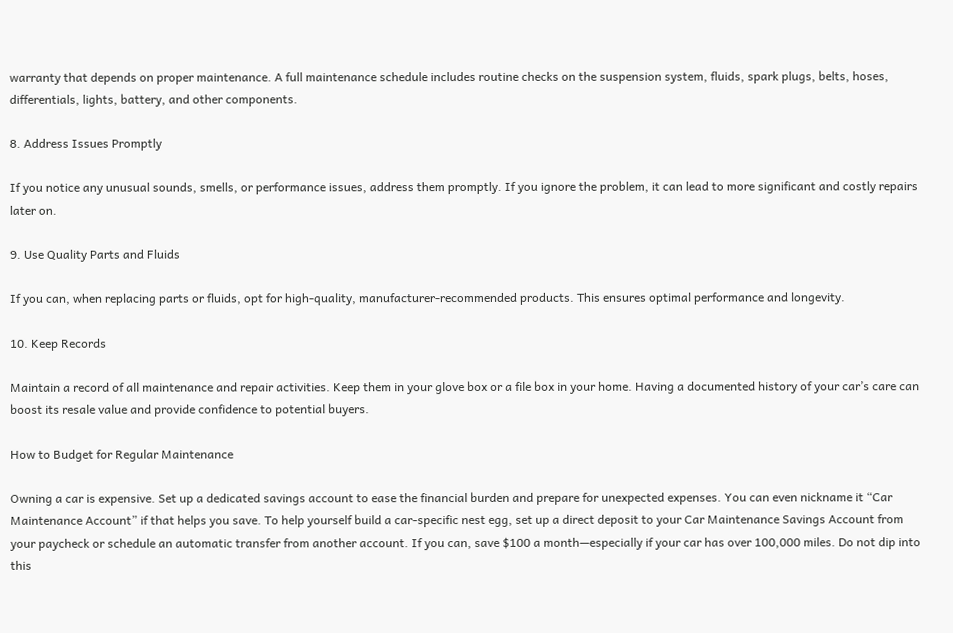warranty that depends on proper maintenance. A full maintenance schedule includes routine checks on the suspension system, fluids, spark plugs, belts, hoses, differentials, lights, battery, and other components.

8. Address Issues Promptly

If you notice any unusual sounds, smells, or performance issues, address them promptly. If you ignore the problem, it can lead to more significant and costly repairs later on.

9. Use Quality Parts and Fluids

If you can, when replacing parts or fluids, opt for high-quality, manufacturer-recommended products. This ensures optimal performance and longevity.

10. Keep Records

Maintain a record of all maintenance and repair activities. Keep them in your glove box or a file box in your home. Having a documented history of your car’s care can boost its resale value and provide confidence to potential buyers.

How to Budget for Regular Maintenance

Owning a car is expensive. Set up a dedicated savings account to ease the financial burden and prepare for unexpected expenses. You can even nickname it “Car Maintenance Account” if that helps you save. To help yourself build a car-specific nest egg, set up a direct deposit to your Car Maintenance Savings Account from your paycheck or schedule an automatic transfer from another account. If you can, save $100 a month—especially if your car has over 100,000 miles. Do not dip into this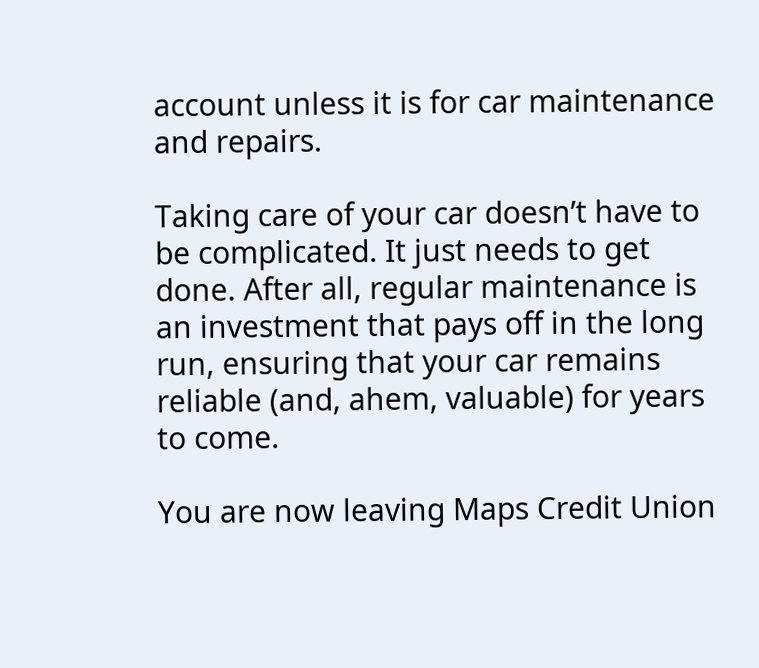account unless it is for car maintenance and repairs.

Taking care of your car doesn’t have to be complicated. It just needs to get done. After all, regular maintenance is an investment that pays off in the long run, ensuring that your car remains reliable (and, ahem, valuable) for years to come.

You are now leaving Maps Credit Union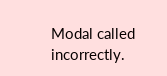Modal called incorrectly.